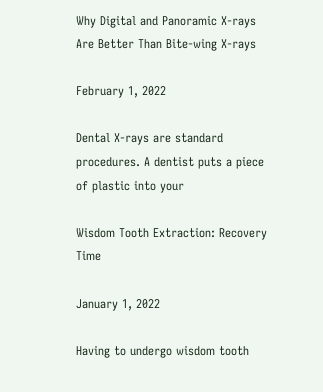Why Digital and Panoramic X-rays Are Better Than Bite-wing X-rays

February 1, 2022

Dental X-rays are standard procedures. A dentist puts a piece of plastic into your

Wisdom Tooth Extraction: Recovery Time

January 1, 2022

Having to undergo wisdom tooth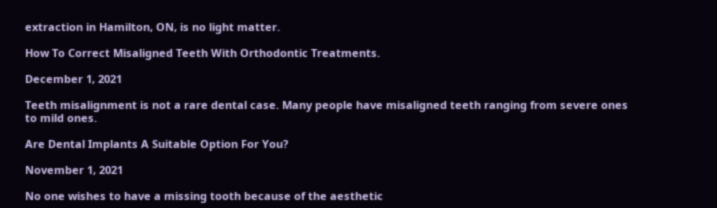extraction in Hamilton, ON, is no light matter.

How To Correct Misaligned Teeth With Orthodontic Treatments.

December 1, 2021

Teeth misalignment is not a rare dental case. Many people have misaligned teeth ranging from severe ones to mild ones.

Are Dental Implants A Suitable Option For You?

November 1, 2021

No one wishes to have a missing tooth because of the aesthetic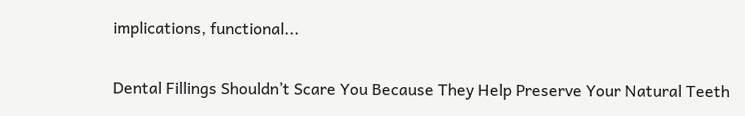implications, functional...

Dental Fillings Shouldn’t Scare You Because They Help Preserve Your Natural Teeth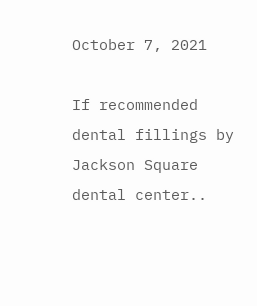October 7, 2021

If recommended dental fillings by Jackson Square dental center..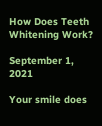How Does Teeth Whitening Work?

September 1, 2021

Your smile does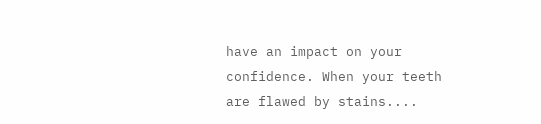have an impact on your confidence. When your teeth are flawed by stains....